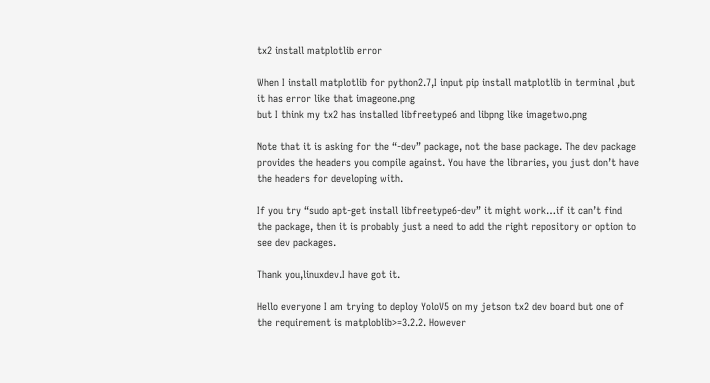tx2 install matplotlib error

When I install matplotlib for python2.7,I input pip install matplotlib in terminal ,but it has error like that imageone.png
but I think my tx2 has installed libfreetype6 and libpng like imagetwo.png

Note that it is asking for the “-dev” package, not the base package. The dev package provides the headers you compile against. You have the libraries, you just don’t have the headers for developing with.

If you try “sudo apt-get install libfreetype6-dev” it might work…if it can’t find the package, then it is probably just a need to add the right repository or option to see dev packages.

Thank you,linuxdev.I have got it.

Hello everyone I am trying to deploy YoloV5 on my jetson tx2 dev board but one of the requirement is matploblib>=3.2.2. However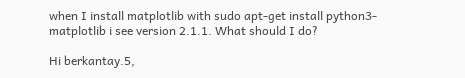when I install matplotlib with sudo apt-get install python3-matplotlib i see version 2.1.1. What should I do?

Hi berkantay.5,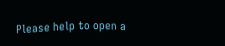Please help to open a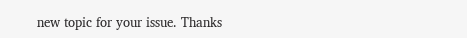new topic for your issue. Thanks